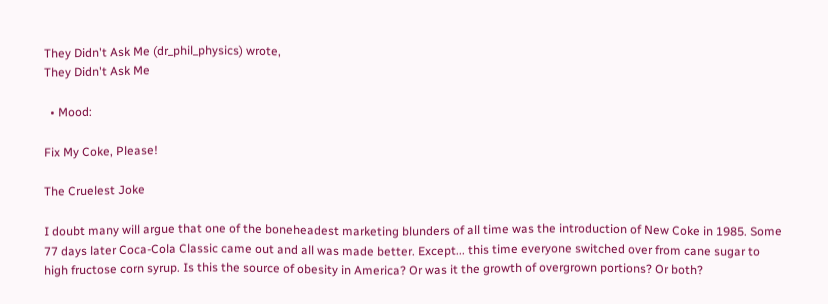They Didn't Ask Me (dr_phil_physics) wrote,
They Didn't Ask Me

  • Mood:

Fix My Coke, Please!

The Cruelest Joke

I doubt many will argue that one of the boneheadest marketing blunders of all time was the introduction of New Coke in 1985. Some 77 days later Coca-Cola Classic came out and all was made better. Except... this time everyone switched over from cane sugar to high fructose corn syrup. Is this the source of obesity in America? Or was it the growth of overgrown portions? Or both?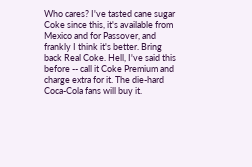Who cares? I've tasted cane sugar Coke since this, it's available from Mexico and for Passover, and frankly I think it's better. Bring back Real Coke. Hell, I've said this before -- call it Coke Premium and charge extra for it. The die-hard Coca-Cola fans will buy it.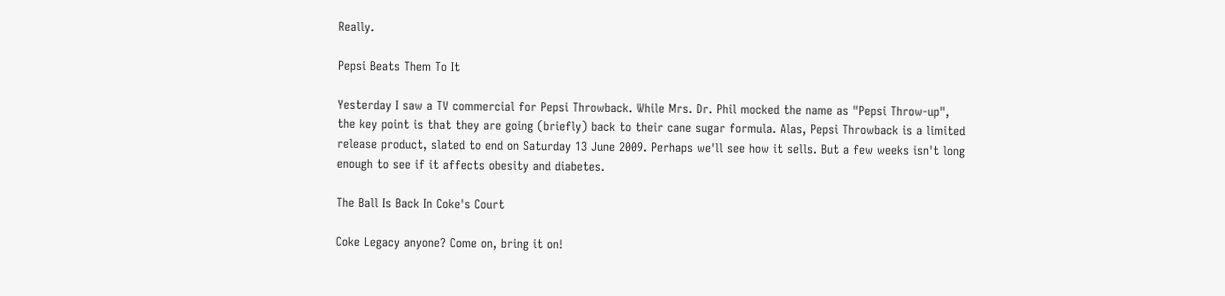Really.

Pepsi Beats Them To It

Yesterday I saw a TV commercial for Pepsi Throwback. While Mrs. Dr. Phil mocked the name as "Pepsi Throw-up", the key point is that they are going (briefly) back to their cane sugar formula. Alas, Pepsi Throwback is a limited release product, slated to end on Saturday 13 June 2009. Perhaps we'll see how it sells. But a few weeks isn't long enough to see if it affects obesity and diabetes.

The Ball Is Back In Coke's Court

Coke Legacy anyone? Come on, bring it on!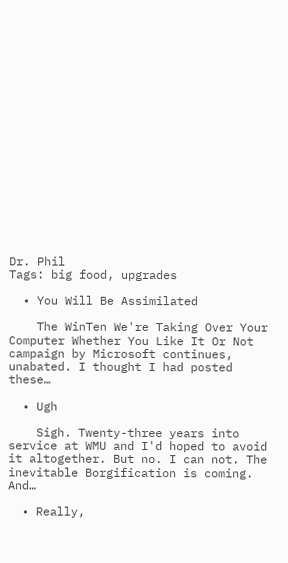Dr. Phil
Tags: big food, upgrades

  • You Will Be Assimilated

    The WinTen We're Taking Over Your Computer Whether You Like It Or Not campaign by Microsoft continues, unabated. I thought I had posted these…

  • Ugh

    Sigh. Twenty-three years into service at WMU and I'd hoped to avoid it altogether. But no. I can not. The inevitable Borgification is coming. And…

  • Really,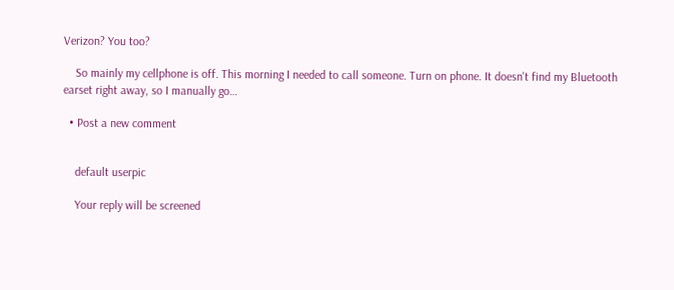Verizon? You too?

    So mainly my cellphone is off. This morning I needed to call someone. Turn on phone. It doesn't find my Bluetooth earset right away, so I manually go…

  • Post a new comment


    default userpic

    Your reply will be screened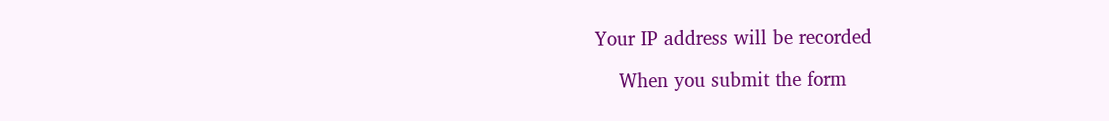Your IP address will be recorded

    When you submit the form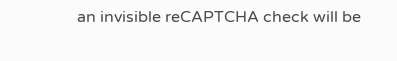an invisible reCAPTCHA check will be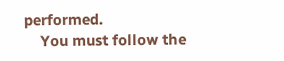performed.
    You must follow the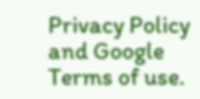Privacy Policy and Google Terms of use.